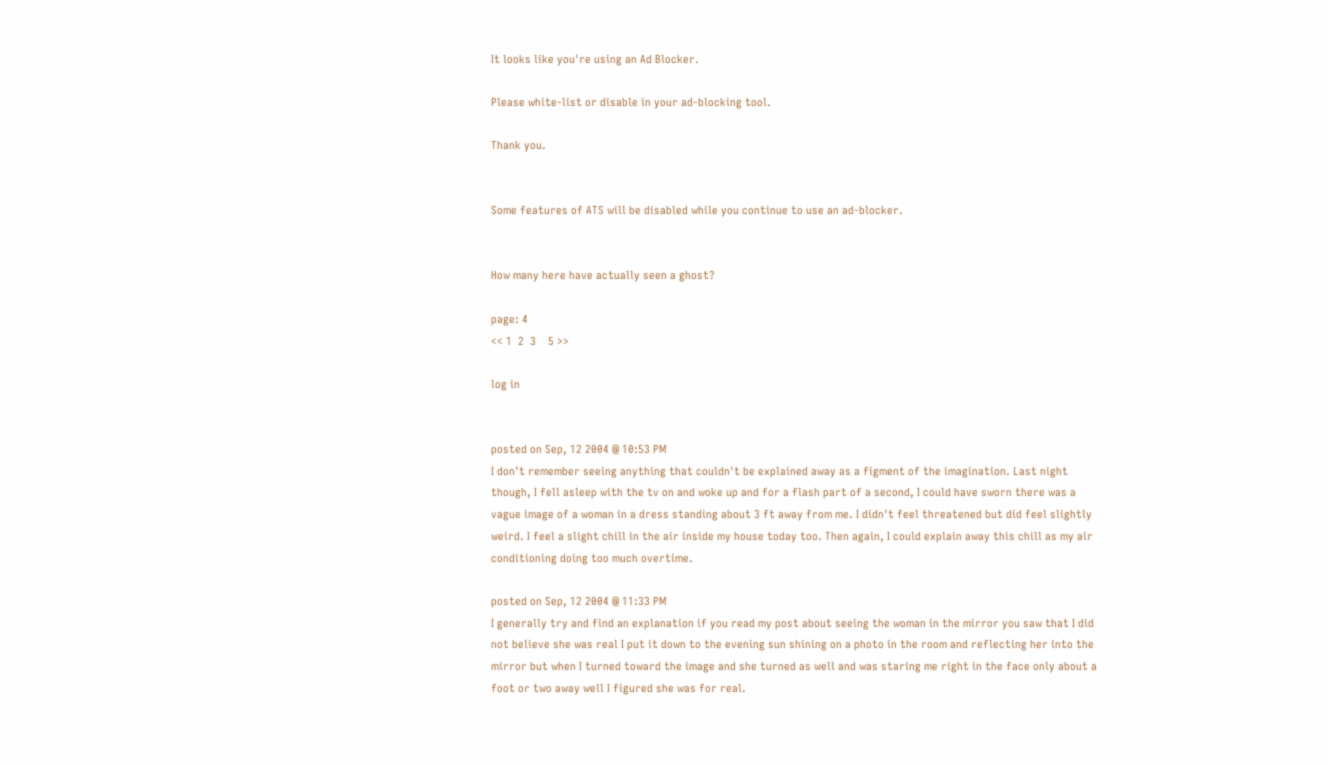It looks like you're using an Ad Blocker.

Please white-list or disable in your ad-blocking tool.

Thank you.


Some features of ATS will be disabled while you continue to use an ad-blocker.


How many here have actually seen a ghost?

page: 4
<< 1  2  3    5 >>

log in


posted on Sep, 12 2004 @ 10:53 PM
I don't remember seeing anything that couldn't be explained away as a figment of the imagination. Last night though, I fell asleep with the tv on and woke up and for a flash part of a second, I could have sworn there was a vague image of a woman in a dress standing about 3 ft away from me. I didn't feel threatened but did feel slightly weird. I feel a slight chill in the air inside my house today too. Then again, I could explain away this chill as my air conditioning doing too much overtime.

posted on Sep, 12 2004 @ 11:33 PM
I generally try and find an explanation if you read my post about seeing the woman in the mirror you saw that I did not believe she was real I put it down to the evening sun shining on a photo in the room and reflecting her into the mirror but when I turned toward the image and she turned as well and was staring me right in the face only about a foot or two away well I figured she was for real.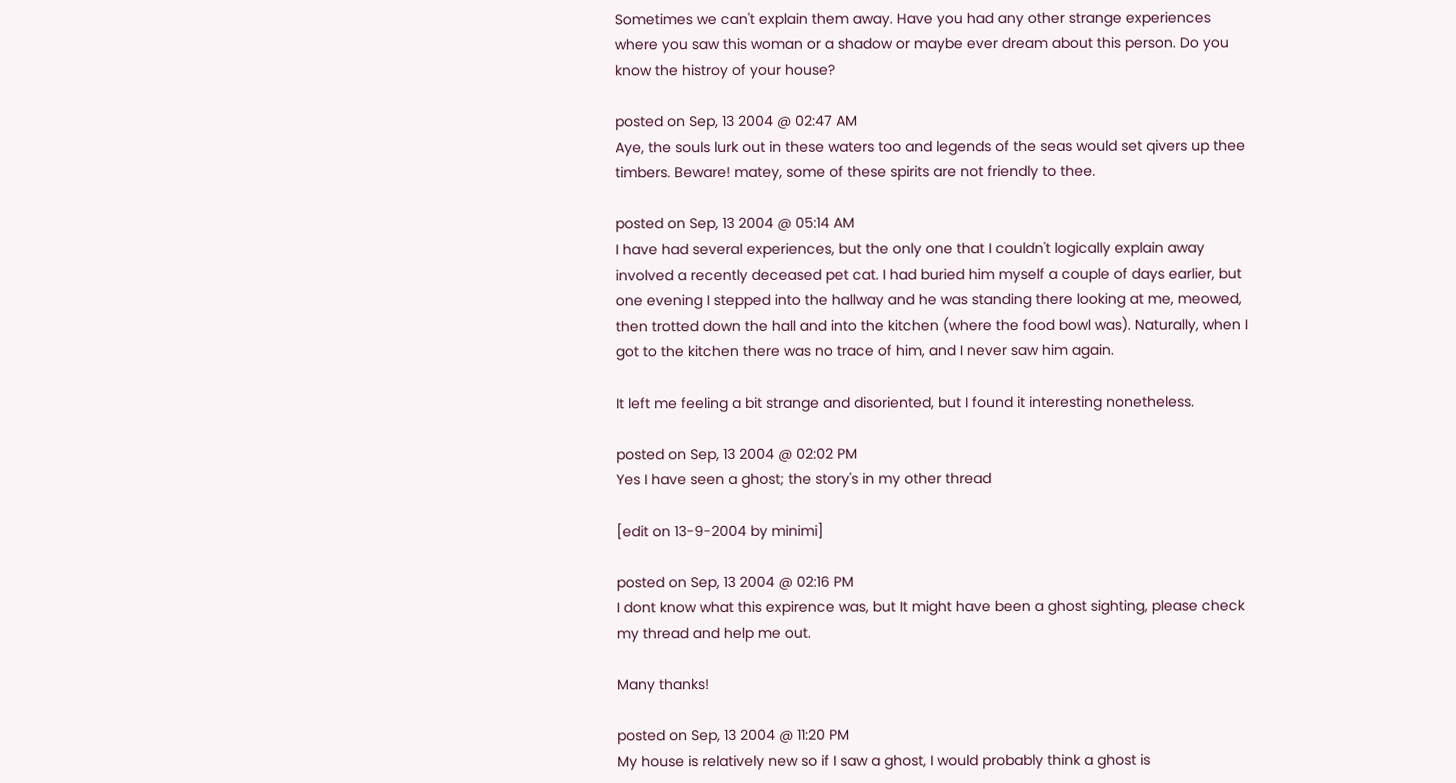Sometimes we can't explain them away. Have you had any other strange experiences where you saw this woman or a shadow or maybe ever dream about this person. Do you know the histroy of your house?

posted on Sep, 13 2004 @ 02:47 AM
Aye, the souls lurk out in these waters too and legends of the seas would set qivers up thee timbers. Beware! matey, some of these spirits are not friendly to thee.

posted on Sep, 13 2004 @ 05:14 AM
I have had several experiences, but the only one that I couldn't logically explain away involved a recently deceased pet cat. I had buried him myself a couple of days earlier, but one evening I stepped into the hallway and he was standing there looking at me, meowed, then trotted down the hall and into the kitchen (where the food bowl was). Naturally, when I got to the kitchen there was no trace of him, and I never saw him again.

It left me feeling a bit strange and disoriented, but I found it interesting nonetheless.

posted on Sep, 13 2004 @ 02:02 PM
Yes I have seen a ghost; the story's in my other thread

[edit on 13-9-2004 by minimi]

posted on Sep, 13 2004 @ 02:16 PM
I dont know what this expirence was, but It might have been a ghost sighting, please check my thread and help me out.

Many thanks!

posted on Sep, 13 2004 @ 11:20 PM
My house is relatively new so if I saw a ghost, I would probably think a ghost is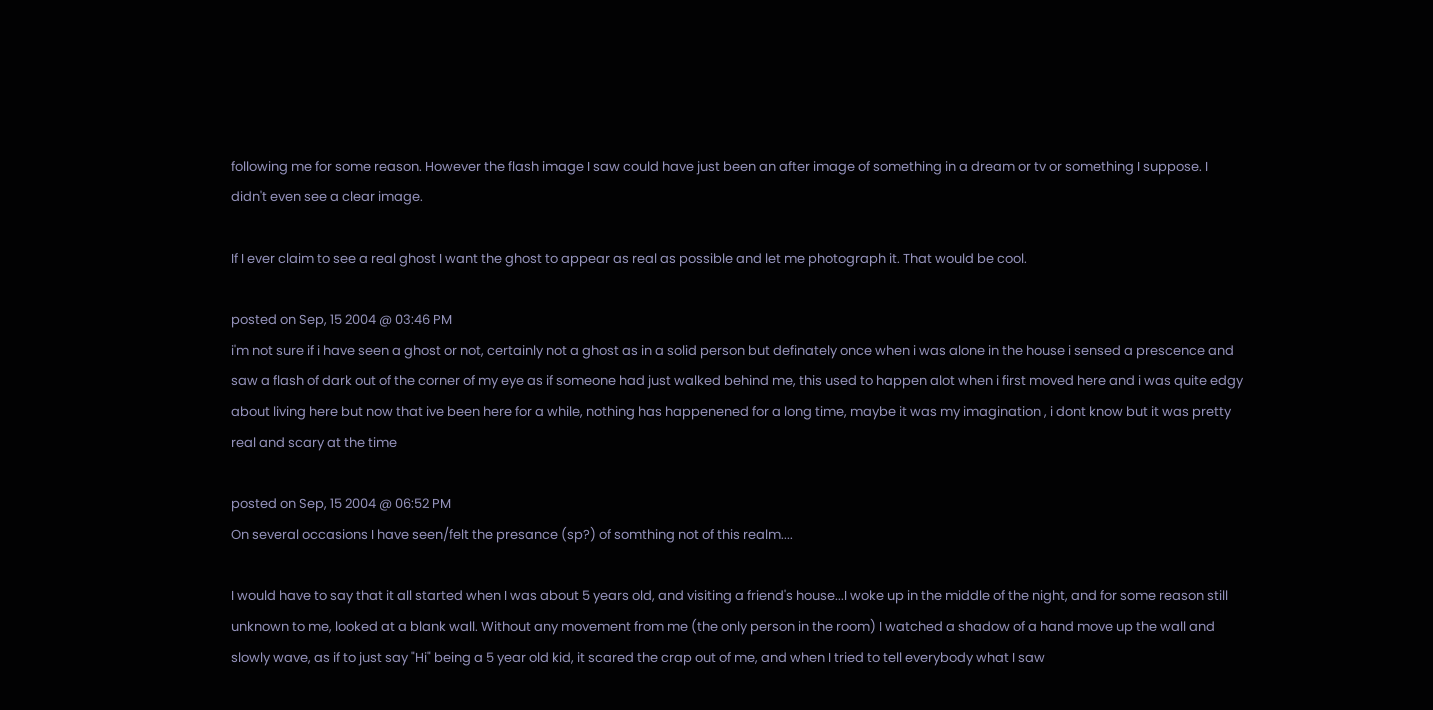following me for some reason. However the flash image I saw could have just been an after image of something in a dream or tv or something I suppose. I didn't even see a clear image.

If I ever claim to see a real ghost I want the ghost to appear as real as possible and let me photograph it. That would be cool.

posted on Sep, 15 2004 @ 03:46 PM
i'm not sure if i have seen a ghost or not, certainly not a ghost as in a solid person but definately once when i was alone in the house i sensed a prescence and saw a flash of dark out of the corner of my eye as if someone had just walked behind me, this used to happen alot when i first moved here and i was quite edgy about living here but now that ive been here for a while, nothing has happenened for a long time, maybe it was my imagination , i dont know but it was pretty real and scary at the time

posted on Sep, 15 2004 @ 06:52 PM
On several occasions I have seen/felt the presance (sp?) of somthing not of this realm....

I would have to say that it all started when I was about 5 years old, and visiting a friend's house...I woke up in the middle of the night, and for some reason still unknown to me, looked at a blank wall. Without any movement from me (the only person in the room) I watched a shadow of a hand move up the wall and slowly wave, as if to just say "Hi" being a 5 year old kid, it scared the crap out of me, and when I tried to tell everybody what I saw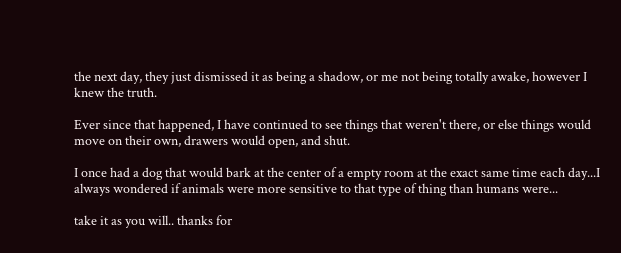the next day, they just dismissed it as being a shadow, or me not being totally awake, however I knew the truth.

Ever since that happened, I have continued to see things that weren't there, or else things would move on their own, drawers would open, and shut.

I once had a dog that would bark at the center of a empty room at the exact same time each day...I always wondered if animals were more sensitive to that type of thing than humans were...

take it as you will.. thanks for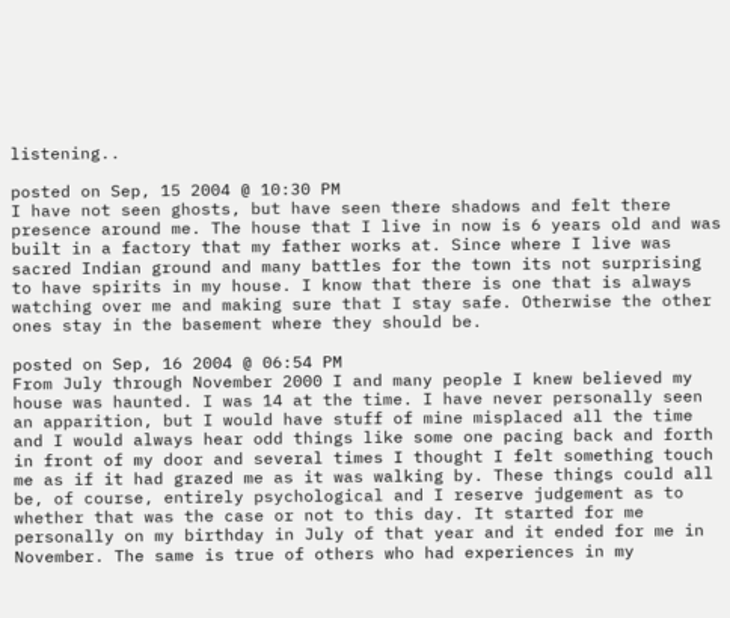listening..

posted on Sep, 15 2004 @ 10:30 PM
I have not seen ghosts, but have seen there shadows and felt there presence around me. The house that I live in now is 6 years old and was built in a factory that my father works at. Since where I live was sacred Indian ground and many battles for the town its not surprising to have spirits in my house. I know that there is one that is always watching over me and making sure that I stay safe. Otherwise the other ones stay in the basement where they should be.

posted on Sep, 16 2004 @ 06:54 PM
From July through November 2000 I and many people I knew believed my house was haunted. I was 14 at the time. I have never personally seen an apparition, but I would have stuff of mine misplaced all the time and I would always hear odd things like some one pacing back and forth in front of my door and several times I thought I felt something touch me as if it had grazed me as it was walking by. These things could all be, of course, entirely psychological and I reserve judgement as to whether that was the case or not to this day. It started for me personally on my birthday in July of that year and it ended for me in November. The same is true of others who had experiences in my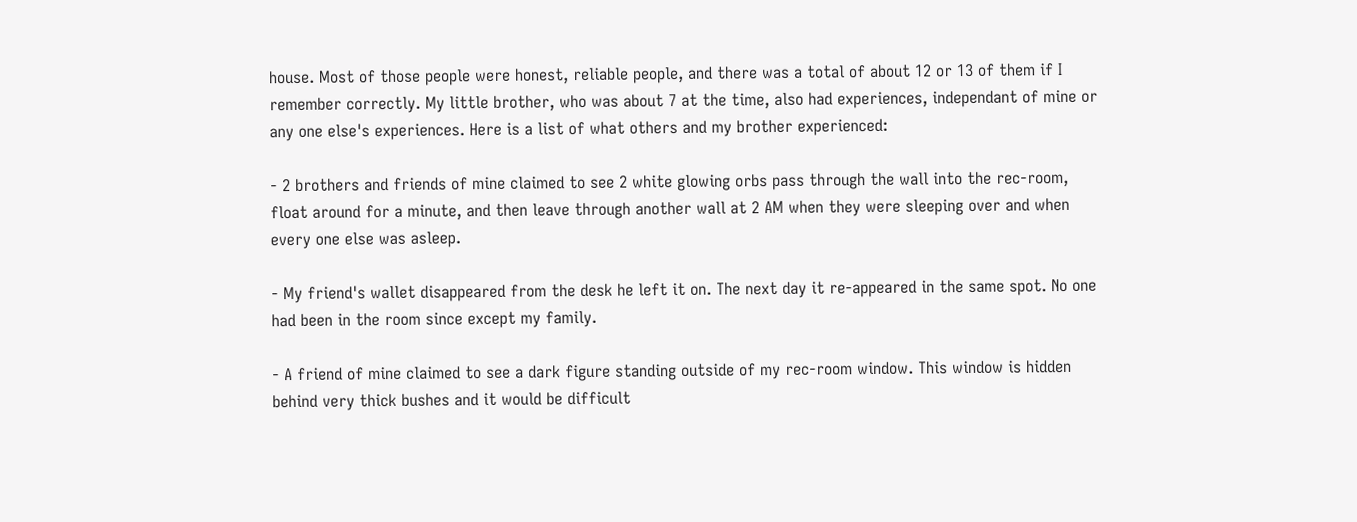house. Most of those people were honest, reliable people, and there was a total of about 12 or 13 of them if I remember correctly. My little brother, who was about 7 at the time, also had experiences, independant of mine or any one else's experiences. Here is a list of what others and my brother experienced:

- 2 brothers and friends of mine claimed to see 2 white glowing orbs pass through the wall into the rec-room, float around for a minute, and then leave through another wall at 2 AM when they were sleeping over and when every one else was asleep.

- My friend's wallet disappeared from the desk he left it on. The next day it re-appeared in the same spot. No one had been in the room since except my family.

- A friend of mine claimed to see a dark figure standing outside of my rec-room window. This window is hidden behind very thick bushes and it would be difficult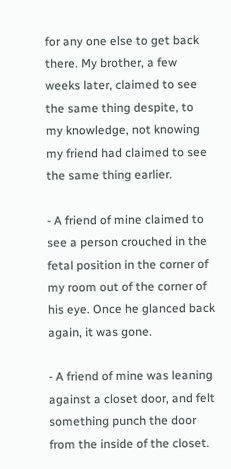for any one else to get back there. My brother, a few weeks later, claimed to see the same thing despite, to my knowledge, not knowing my friend had claimed to see the same thing earlier.

- A friend of mine claimed to see a person crouched in the fetal position in the corner of my room out of the corner of his eye. Once he glanced back again, it was gone.

- A friend of mine was leaning against a closet door, and felt something punch the door from the inside of the closet.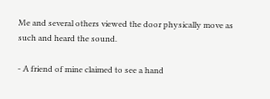Me and several others viewed the door physically move as such and heard the sound.

- A friend of mine claimed to see a hand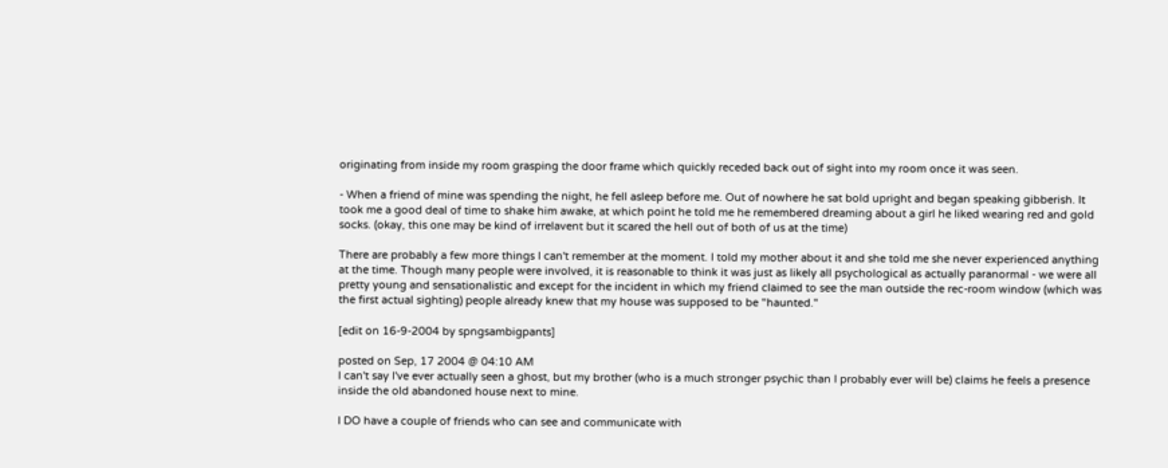originating from inside my room grasping the door frame which quickly receded back out of sight into my room once it was seen.

- When a friend of mine was spending the night, he fell asleep before me. Out of nowhere he sat bold upright and began speaking gibberish. It took me a good deal of time to shake him awake, at which point he told me he remembered dreaming about a girl he liked wearing red and gold socks. (okay, this one may be kind of irrelavent but it scared the hell out of both of us at the time)

There are probably a few more things I can't remember at the moment. I told my mother about it and she told me she never experienced anything at the time. Though many people were involved, it is reasonable to think it was just as likely all psychological as actually paranormal - we were all pretty young and sensationalistic and except for the incident in which my friend claimed to see the man outside the rec-room window (which was the first actual sighting) people already knew that my house was supposed to be "haunted."

[edit on 16-9-2004 by spngsambigpants]

posted on Sep, 17 2004 @ 04:10 AM
I can't say I've ever actually seen a ghost, but my brother (who is a much stronger psychic than I probably ever will be) claims he feels a presence inside the old abandoned house next to mine.

I DO have a couple of friends who can see and communicate with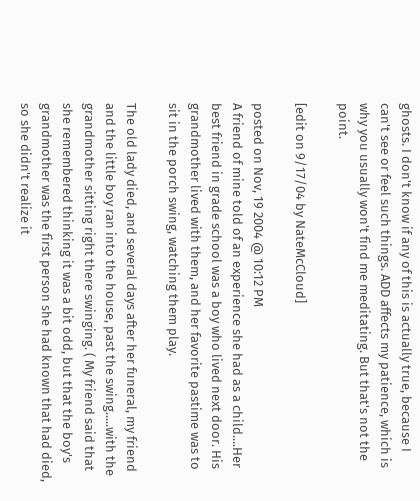ghosts. I don't know if any of this is actually true, because I can't see or feel such things. ADD affects my patience, which is why you usually won't find me meditating. But that's not the point.

[edit on 9/17/04 by NateMcCloud]

posted on Nov, 19 2004 @ 10:12 PM
A friend of mine told of an experience she had as a child....Her best friend in grade school was a boy who lived next door. His grandmother lived with them, and her favorite pastime was to sit in the porch swing, watching them play.

The old lady died, and several days after her funeral, my friend and the little boy ran into the house, past the swing.....with the grandmother sitting right there swinging. ( My friend said that she remembered thinking it was a bit odd, but that the boy's grandmother was the first person she had known that had died, so she didn't realize it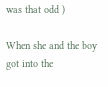was that odd )

When she and the boy got into the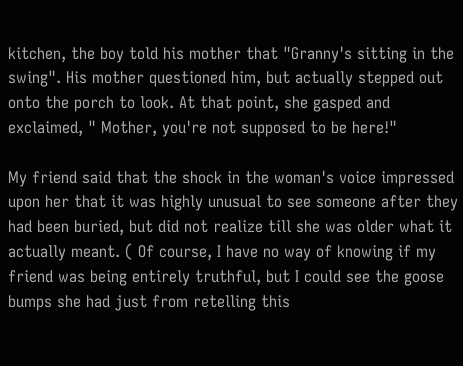kitchen, the boy told his mother that "Granny's sitting in the swing". His mother questioned him, but actually stepped out onto the porch to look. At that point, she gasped and exclaimed, " Mother, you're not supposed to be here!"

My friend said that the shock in the woman's voice impressed upon her that it was highly unusual to see someone after they had been buried, but did not realize till she was older what it actually meant. ( Of course, I have no way of knowing if my friend was being entirely truthful, but I could see the goose bumps she had just from retelling this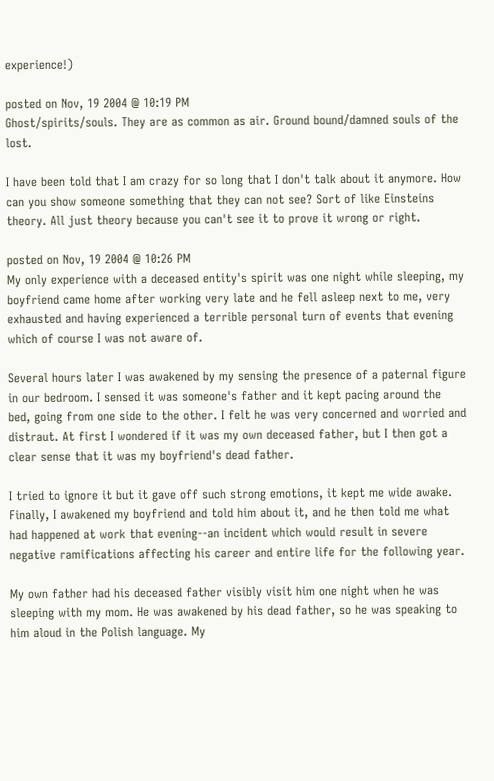experience!)

posted on Nov, 19 2004 @ 10:19 PM
Ghost/spirits/souls. They are as common as air. Ground bound/damned souls of the lost.

I have been told that I am crazy for so long that I don't talk about it anymore. How can you show someone something that they can not see? Sort of like Einsteins theory. All just theory because you can't see it to prove it wrong or right.

posted on Nov, 19 2004 @ 10:26 PM
My only experience with a deceased entity's spirit was one night while sleeping, my boyfriend came home after working very late and he fell asleep next to me, very exhausted and having experienced a terrible personal turn of events that evening which of course I was not aware of.

Several hours later I was awakened by my sensing the presence of a paternal figure in our bedroom. I sensed it was someone's father and it kept pacing around the bed, going from one side to the other. I felt he was very concerned and worried and distraut. At first I wondered if it was my own deceased father, but I then got a clear sense that it was my boyfriend's dead father.

I tried to ignore it but it gave off such strong emotions, it kept me wide awake. Finally, I awakened my boyfriend and told him about it, and he then told me what had happened at work that evening--an incident which would result in severe negative ramifications affecting his career and entire life for the following year.

My own father had his deceased father visibly visit him one night when he was sleeping with my mom. He was awakened by his dead father, so he was speaking to him aloud in the Polish language. My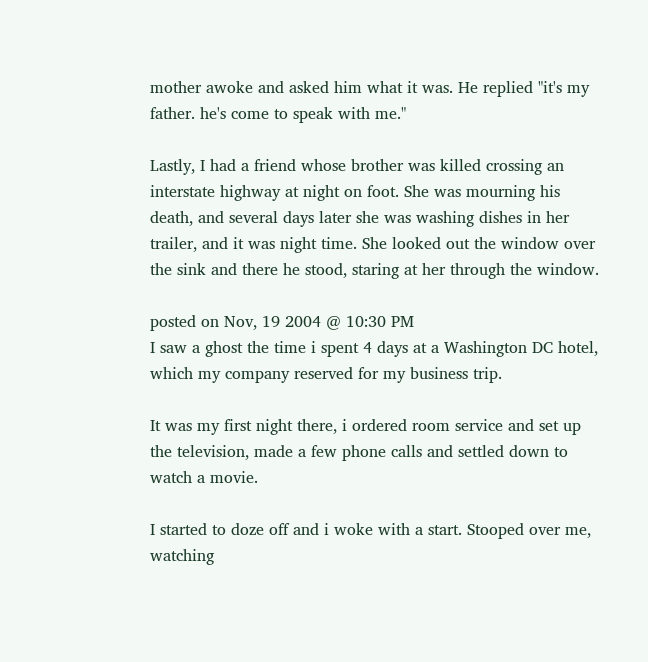mother awoke and asked him what it was. He replied "it's my father. he's come to speak with me."

Lastly, I had a friend whose brother was killed crossing an interstate highway at night on foot. She was mourning his death, and several days later she was washing dishes in her trailer, and it was night time. She looked out the window over the sink and there he stood, staring at her through the window.

posted on Nov, 19 2004 @ 10:30 PM
I saw a ghost the time i spent 4 days at a Washington DC hotel, which my company reserved for my business trip.

It was my first night there, i ordered room service and set up the television, made a few phone calls and settled down to watch a movie.

I started to doze off and i woke with a start. Stooped over me, watching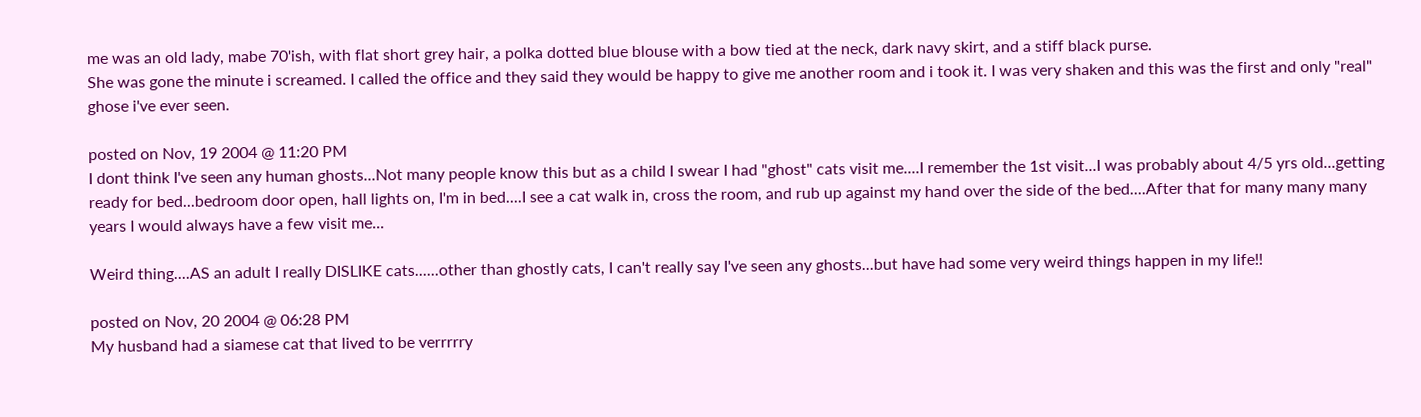me was an old lady, mabe 70'ish, with flat short grey hair, a polka dotted blue blouse with a bow tied at the neck, dark navy skirt, and a stiff black purse.
She was gone the minute i screamed. I called the office and they said they would be happy to give me another room and i took it. I was very shaken and this was the first and only "real" ghose i've ever seen.

posted on Nov, 19 2004 @ 11:20 PM
I dont think I've seen any human ghosts...Not many people know this but as a child I swear I had "ghost" cats visit me....I remember the 1st visit...I was probably about 4/5 yrs old...getting ready for bed...bedroom door open, hall lights on, I'm in bed....I see a cat walk in, cross the room, and rub up against my hand over the side of the bed....After that for many many many years I would always have a few visit me...

Weird thing....AS an adult I really DISLIKE cats......other than ghostly cats, I can't really say I've seen any ghosts...but have had some very weird things happen in my life!!

posted on Nov, 20 2004 @ 06:28 PM
My husband had a siamese cat that lived to be verrrrry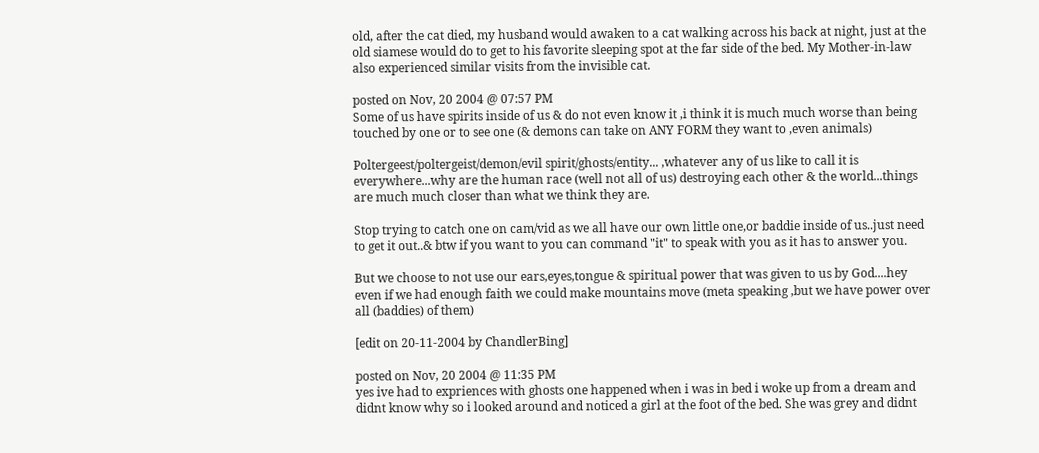old, after the cat died, my husband would awaken to a cat walking across his back at night, just at the old siamese would do to get to his favorite sleeping spot at the far side of the bed. My Mother-in-law also experienced similar visits from the invisible cat.

posted on Nov, 20 2004 @ 07:57 PM
Some of us have spirits inside of us & do not even know it ,i think it is much much worse than being touched by one or to see one (& demons can take on ANY FORM they want to ,even animals)

Poltergeest/poltergeist/demon/evil spirit/ghosts/entity... ,whatever any of us like to call it is everywhere...why are the human race (well not all of us) destroying each other & the world...things are much much closer than what we think they are.

Stop trying to catch one on cam/vid as we all have our own little one,or baddie inside of us..just need to get it out..& btw if you want to you can command "it" to speak with you as it has to answer you.

But we choose to not use our ears,eyes,tongue & spiritual power that was given to us by God....hey even if we had enough faith we could make mountains move (meta speaking ,but we have power over all (baddies) of them)

[edit on 20-11-2004 by ChandlerBing]

posted on Nov, 20 2004 @ 11:35 PM
yes ive had to expriences with ghosts one happened when i was in bed i woke up from a dream and didnt know why so i looked around and noticed a girl at the foot of the bed. She was grey and didnt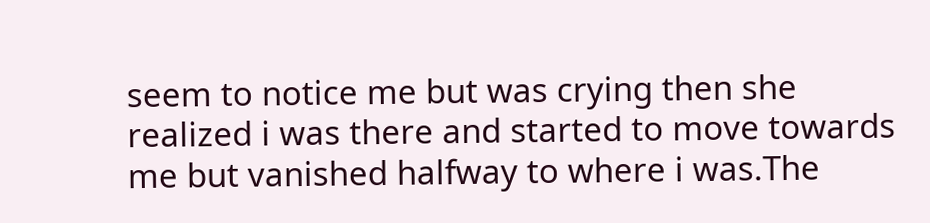seem to notice me but was crying then she realized i was there and started to move towards me but vanished halfway to where i was.The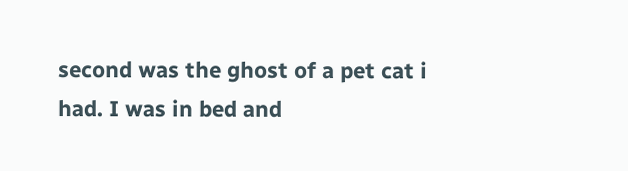second was the ghost of a pet cat i had. I was in bed and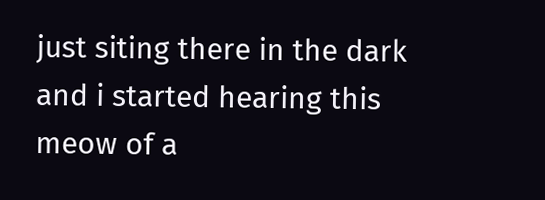just siting there in the dark and i started hearing this meow of a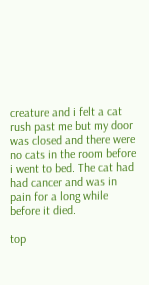creature and i felt a cat rush past me but my door was closed and there were no cats in the room before i went to bed. The cat had had cancer and was in pain for a long while before it died.

top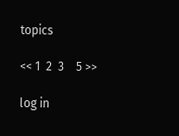topics

<< 1  2  3    5 >>

log in